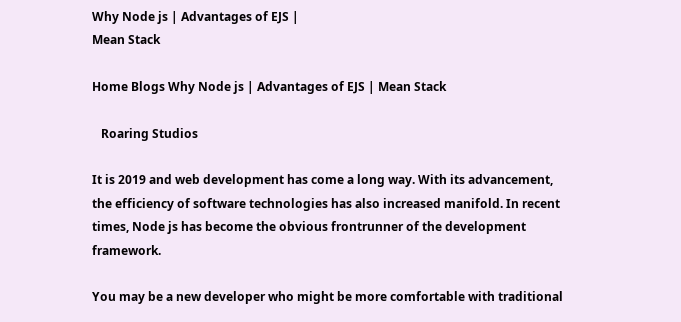Why Node js | Advantages of EJS |
Mean Stack

Home Blogs Why Node js | Advantages of EJS | Mean Stack

   Roaring Studios

It is 2019 and web development has come a long way. With its advancement, the efficiency of software technologies has also increased manifold. In recent times, Node js has become the obvious frontrunner of the development framework.

You may be a new developer who might be more comfortable with traditional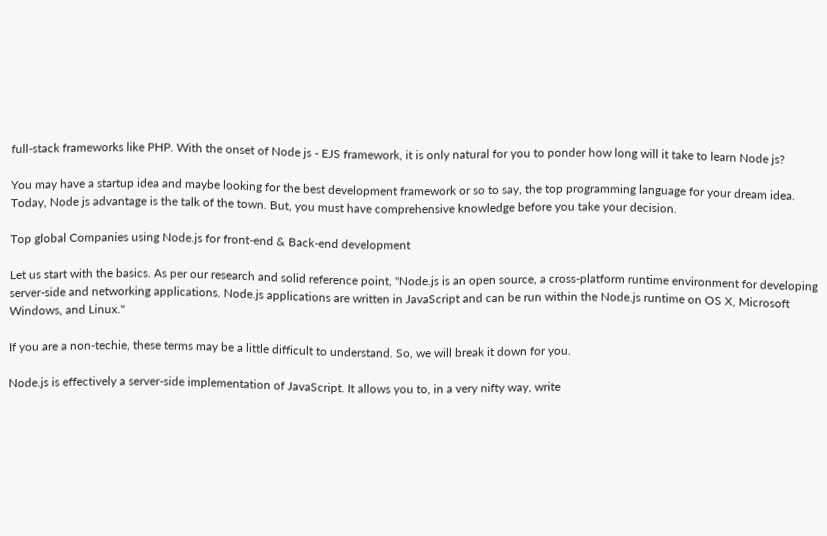full-stack frameworks like PHP. With the onset of Node js - EJS framework, it is only natural for you to ponder how long will it take to learn Node js?

You may have a startup idea and maybe looking for the best development framework or so to say, the top programming language for your dream idea. Today, Node js advantage is the talk of the town. But, you must have comprehensive knowledge before you take your decision.

Top global Companies using Node.js for front-end & Back-end development

Let us start with the basics. As per our research and solid reference point, "Node.js is an open source, a cross-platform runtime environment for developing server-side and networking applications. Node.js applications are written in JavaScript and can be run within the Node.js runtime on OS X, Microsoft Windows, and Linux."

If you are a non-techie, these terms may be a little difficult to understand. So, we will break it down for you.

Node.js is effectively a server-side implementation of JavaScript. It allows you to, in a very nifty way, write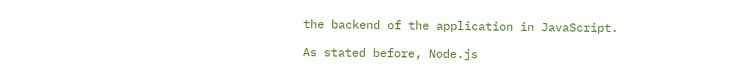the backend of the application in JavaScript.

As stated before, Node.js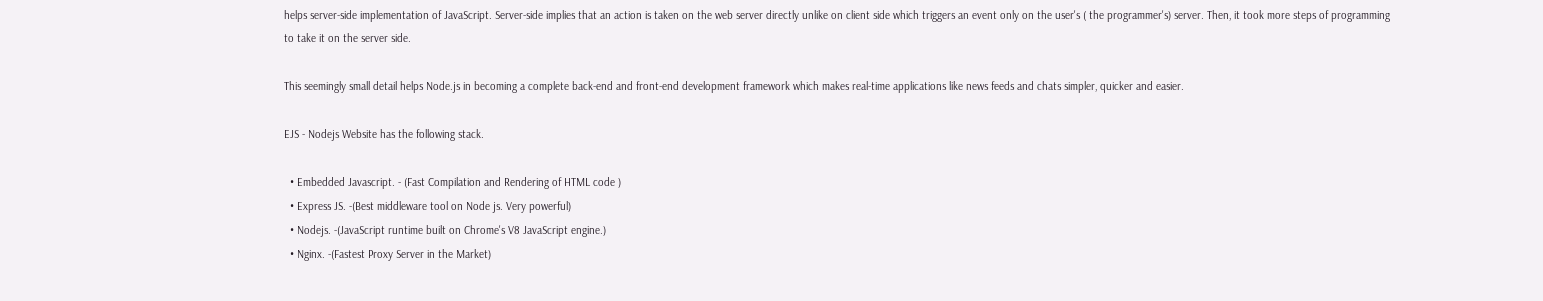helps server-side implementation of JavaScript. Server-side implies that an action is taken on the web server directly unlike on client side which triggers an event only on the user's ( the programmer's) server. Then, it took more steps of programming to take it on the server side.

This seemingly small detail helps Node.js in becoming a complete back-end and front-end development framework which makes real-time applications like news feeds and chats simpler, quicker and easier.

EJS - Nodejs Website has the following stack.

  • Embedded Javascript. - (Fast Compilation and Rendering of HTML code )
  • Express JS. -(Best middleware tool on Node js. Very powerful)
  • Nodejs. -(JavaScript runtime built on Chrome's V8 JavaScript engine.)
  • Nginx. -(Fastest Proxy Server in the Market)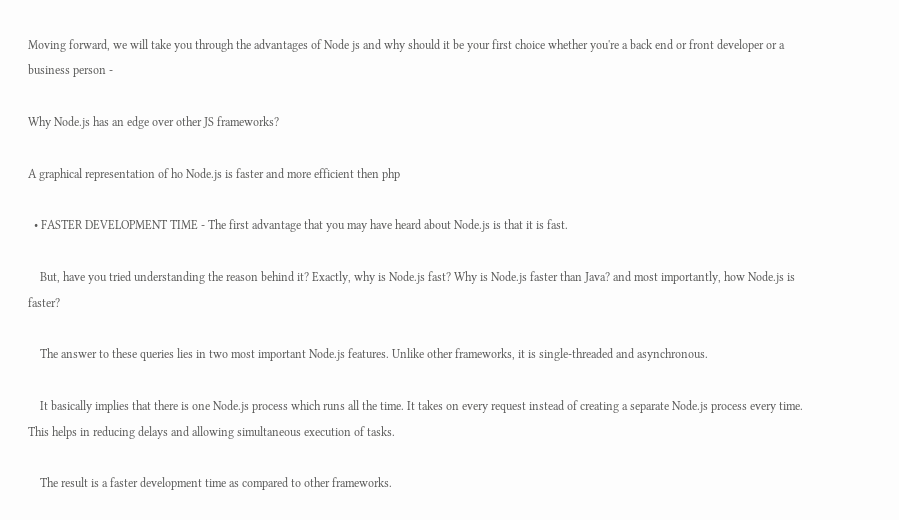Moving forward, we will take you through the advantages of Node js and why should it be your first choice whether you're a back end or front developer or a business person -

Why Node.js has an edge over other JS frameworks?

A graphical representation of ho Node.js is faster and more efficient then php

  • FASTER DEVELOPMENT TIME - The first advantage that you may have heard about Node.js is that it is fast.

    But, have you tried understanding the reason behind it? Exactly, why is Node.js fast? Why is Node.js faster than Java? and most importantly, how Node.js is faster?

    The answer to these queries lies in two most important Node.js features. Unlike other frameworks, it is single-threaded and asynchronous.

    It basically implies that there is one Node.js process which runs all the time. It takes on every request instead of creating a separate Node.js process every time. This helps in reducing delays and allowing simultaneous execution of tasks.

    The result is a faster development time as compared to other frameworks.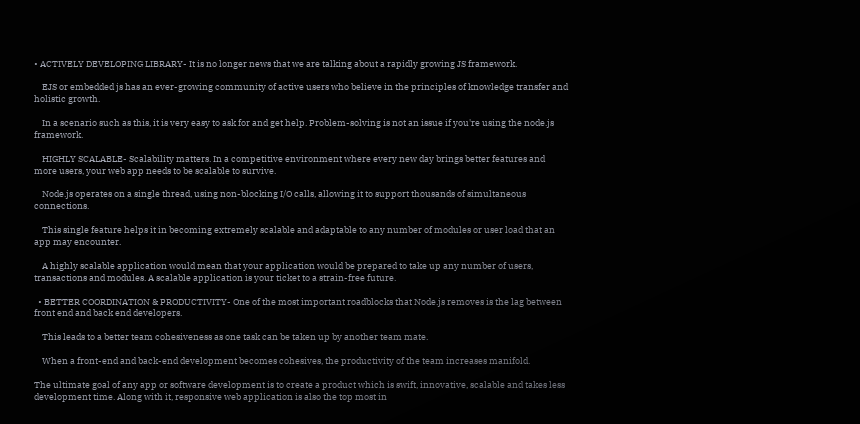• ACTIVELY DEVELOPING LIBRARY- It is no longer news that we are talking about a rapidly growing JS framework.

    EJS or embedded js has an ever-growing community of active users who believe in the principles of knowledge transfer and holistic growth.

    In a scenario such as this, it is very easy to ask for and get help. Problem-solving is not an issue if you're using the node.js framework.

    HIGHLY SCALABLE- Scalability matters. In a competitive environment where every new day brings better features and more users, your web app needs to be scalable to survive.

    Node.js operates on a single thread, using non-blocking I/O calls, allowing it to support thousands of simultaneous connections.

    This single feature helps it in becoming extremely scalable and adaptable to any number of modules or user load that an app may encounter.

    A highly scalable application would mean that your application would be prepared to take up any number of users, transactions and modules. A scalable application is your ticket to a strain-free future.

  • BETTER COORDINATION & PRODUCTIVITY- One of the most important roadblocks that Node.js removes is the lag between front end and back end developers.

    This leads to a better team cohesiveness as one task can be taken up by another team mate.

    When a front-end and back-end development becomes cohesives, the productivity of the team increases manifold.

The ultimate goal of any app or software development is to create a product which is swift, innovative, scalable and takes less development time. Along with it, responsive web application is also the top most in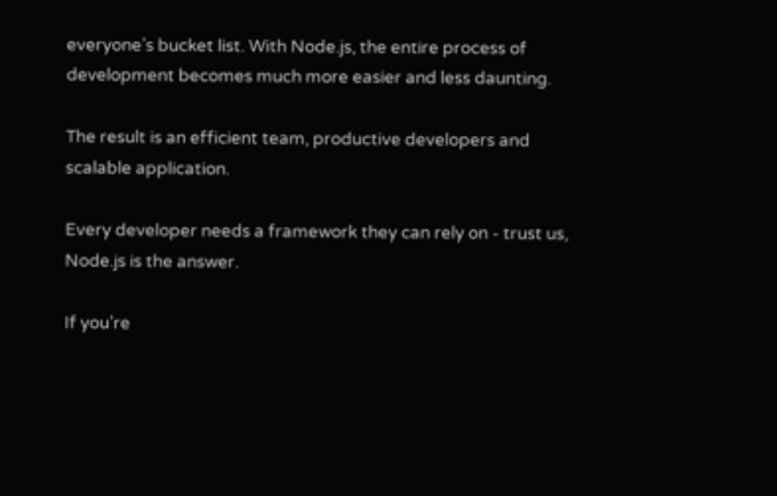everyone’s bucket list. With Node.js, the entire process of development becomes much more easier and less daunting.

The result is an efficient team, productive developers and scalable application.

Every developer needs a framework they can rely on - trust us, Node.js is the answer.

If you’re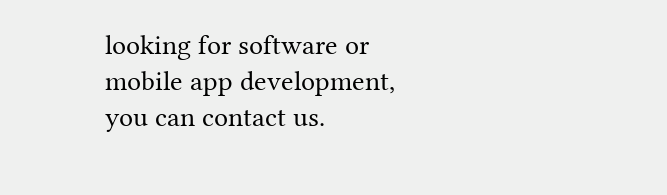looking for software or mobile app development, you can contact us.